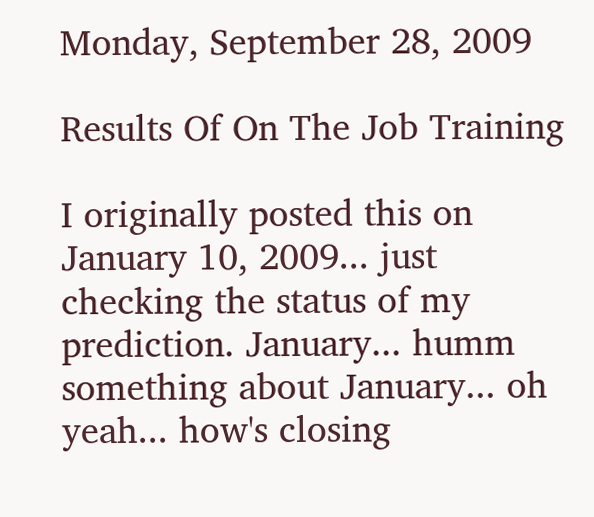Monday, September 28, 2009

Results Of On The Job Training

I originally posted this on January 10, 2009... just checking the status of my prediction. January... humm something about January... oh yeah... how's closing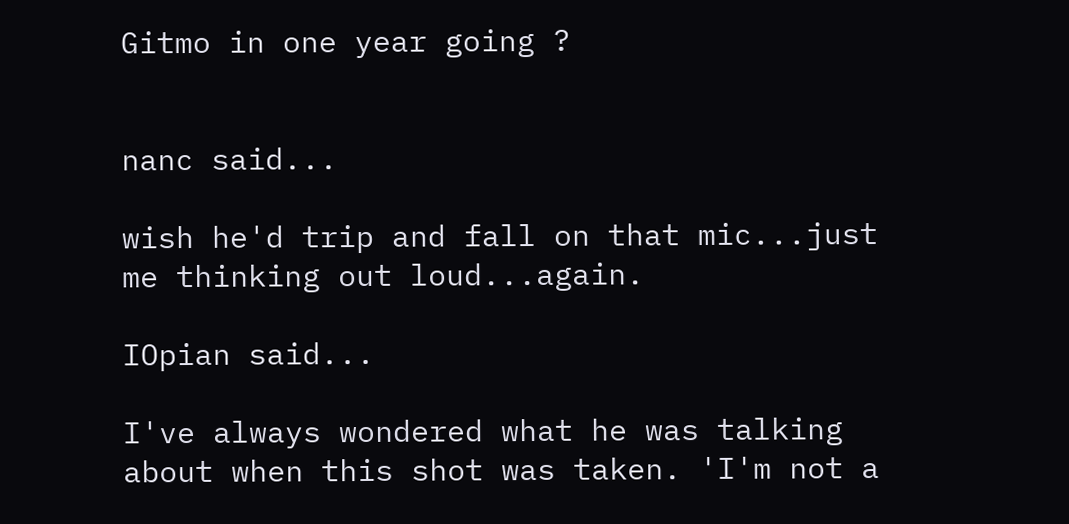Gitmo in one year going ?


nanc said...

wish he'd trip and fall on that mic...just me thinking out loud...again.

IOpian said...

I've always wondered what he was talking about when this shot was taken. 'I'm not a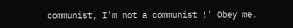communist, I'm not a communist !' Obey me.